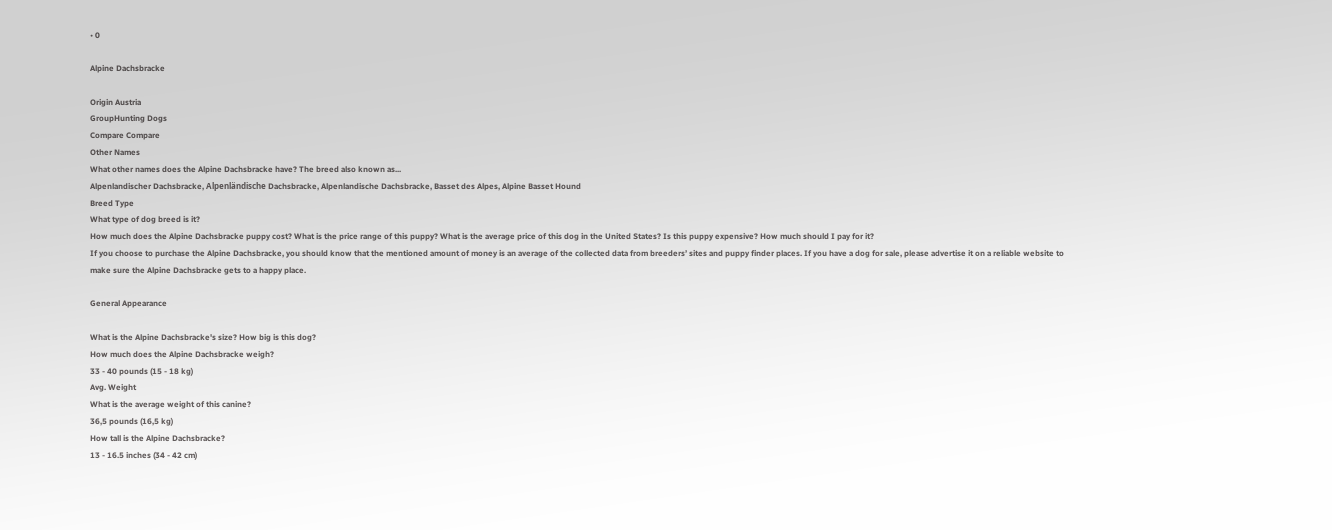• 0

Alpine Dachsbracke

Origin Austria
GroupHunting Dogs
Compare Compare
Other Names
What other names does the Alpine Dachsbracke have? The breed also known as...
Alpenlandischer Dachsbracke, Alpenländische Dachsbracke, Alpenlandische Dachsbracke, Basset des Alpes, Alpine Basset Hound
Breed Type
What type of dog breed is it?
How much does the Alpine Dachsbracke puppy cost? What is the price range of this puppy? What is the average price of this dog in the United States? Is this puppy expensive? How much should I pay for it?
If you choose to purchase the Alpine Dachsbracke, you should know that the mentioned amount of money is an average of the collected data from breeders’ sites and puppy finder places. If you have a dog for sale, please advertise it on a reliable website to make sure the Alpine Dachsbracke gets to a happy place.

General Appearance

What is the Alpine Dachsbracke's size? How big is this dog?
How much does the Alpine Dachsbracke weigh?
33 - 40 pounds (15 - 18 kg)
Avg. Weight
What is the average weight of this canine?
36,5 pounds (16,5 kg)
How tall is the Alpine Dachsbracke?
13 - 16.5 inches (34 - 42 cm)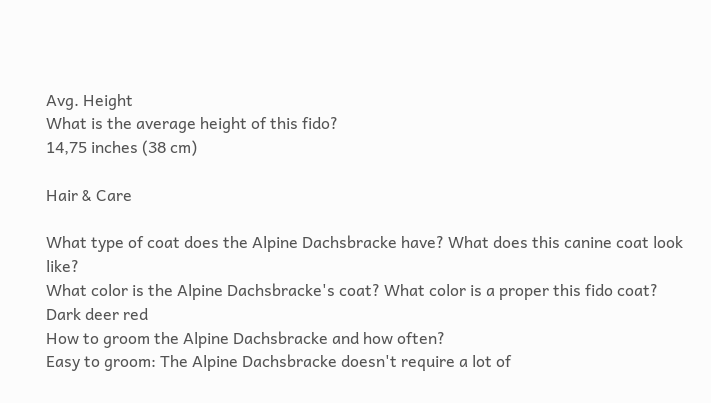Avg. Height
What is the average height of this fido?
14,75 inches (38 cm)

Hair & Care

What type of coat does the Alpine Dachsbracke have? What does this canine coat look like?
What color is the Alpine Dachsbracke's coat? What color is a proper this fido coat?
Dark deer red
How to groom the Alpine Dachsbracke and how often?
Easy to groom: The Alpine Dachsbracke doesn't require a lot of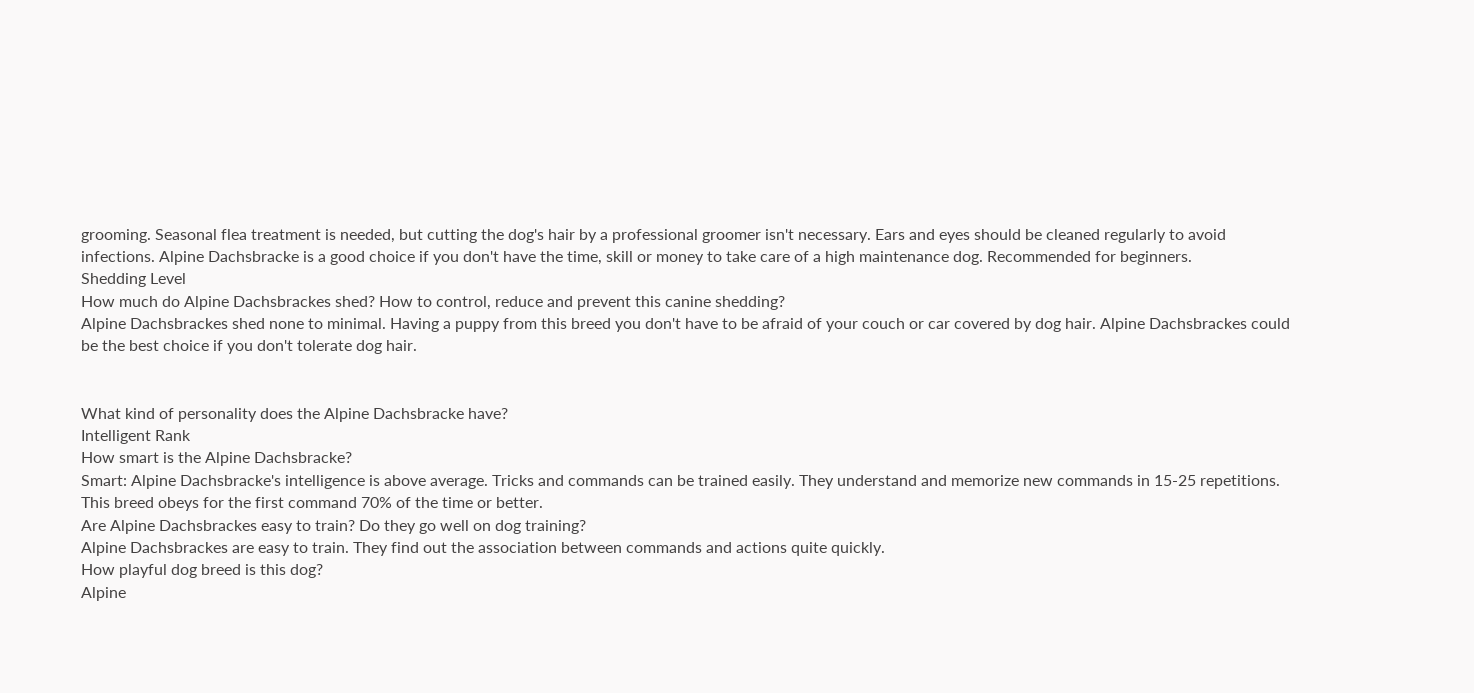grooming. Seasonal flea treatment is needed, but cutting the dog's hair by a professional groomer isn't necessary. Ears and eyes should be cleaned regularly to avoid infections. Alpine Dachsbracke is a good choice if you don't have the time, skill or money to take care of a high maintenance dog. Recommended for beginners.
Shedding Level
How much do Alpine Dachsbrackes shed? How to control, reduce and prevent this canine shedding?
Alpine Dachsbrackes shed none to minimal. Having a puppy from this breed you don't have to be afraid of your couch or car covered by dog hair. Alpine Dachsbrackes could be the best choice if you don't tolerate dog hair.


What kind of personality does the Alpine Dachsbracke have?
Intelligent Rank
How smart is the Alpine Dachsbracke?
Smart: Alpine Dachsbracke's intelligence is above average. Tricks and commands can be trained easily. They understand and memorize new commands in 15-25 repetitions. This breed obeys for the first command 70% of the time or better.
Are Alpine Dachsbrackes easy to train? Do they go well on dog training?
Alpine Dachsbrackes are easy to train. They find out the association between commands and actions quite quickly.
How playful dog breed is this dog?
Alpine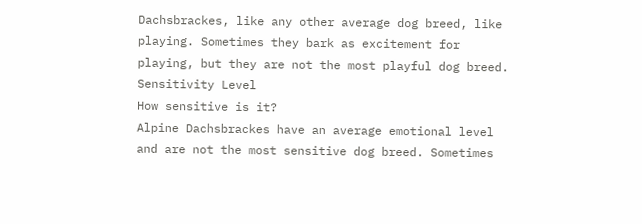Dachsbrackes, like any other average dog breed, like playing. Sometimes they bark as excitement for playing, but they are not the most playful dog breed.
Sensitivity Level
How sensitive is it?
Alpine Dachsbrackes have an average emotional level and are not the most sensitive dog breed. Sometimes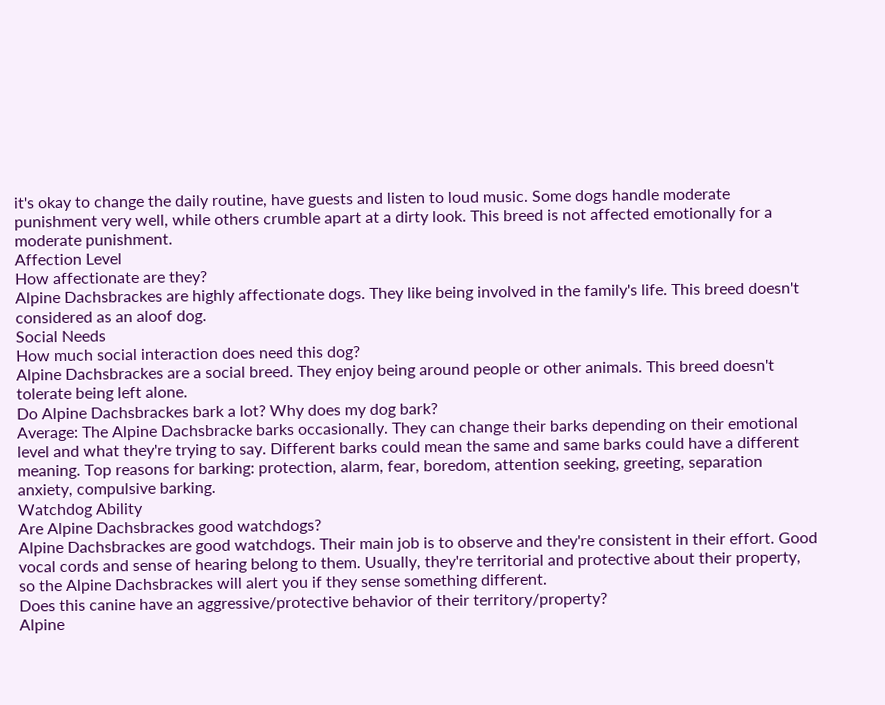it's okay to change the daily routine, have guests and listen to loud music. Some dogs handle moderate punishment very well, while others crumble apart at a dirty look. This breed is not affected emotionally for a moderate punishment.
Affection Level
How affectionate are they?
Alpine Dachsbrackes are highly affectionate dogs. They like being involved in the family's life. This breed doesn't considered as an aloof dog.
Social Needs
How much social interaction does need this dog?
Alpine Dachsbrackes are a social breed. They enjoy being around people or other animals. This breed doesn't tolerate being left alone.
Do Alpine Dachsbrackes bark a lot? Why does my dog bark?
Average: The Alpine Dachsbracke barks occasionally. They can change their barks depending on their emotional level and what they're trying to say. Different barks could mean the same and same barks could have a different meaning. Top reasons for barking: protection, alarm, fear, boredom, attention seeking, greeting, separation anxiety, compulsive barking.
Watchdog Ability
Are Alpine Dachsbrackes good watchdogs?
Alpine Dachsbrackes are good watchdogs. Their main job is to observe and they're consistent in their effort. Good vocal cords and sense of hearing belong to them. Usually, they're territorial and protective about their property, so the Alpine Dachsbrackes will alert you if they sense something different.
Does this canine have an aggressive/protective behavior of their territory/property?
Alpine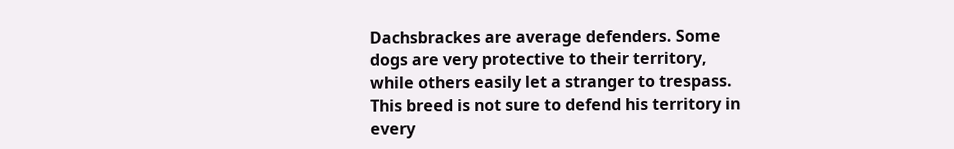Dachsbrackes are average defenders. Some dogs are very protective to their territory, while others easily let a stranger to trespass. This breed is not sure to defend his territory in every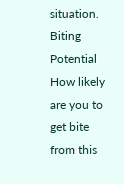situation.
Biting Potential
How likely are you to get bite from this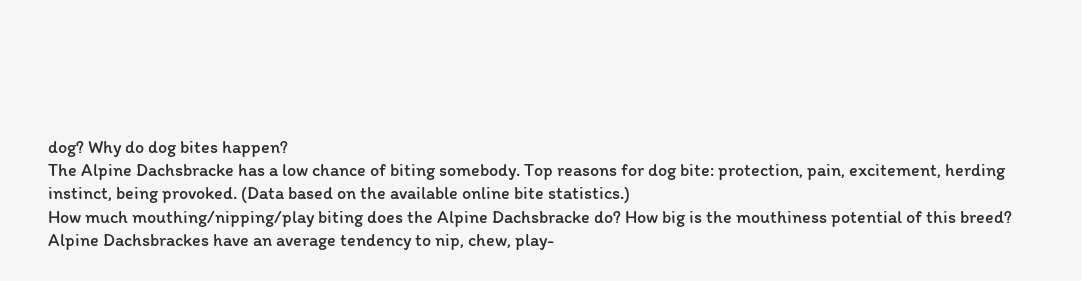dog? Why do dog bites happen?
The Alpine Dachsbracke has a low chance of biting somebody. Top reasons for dog bite: protection, pain, excitement, herding instinct, being provoked. (Data based on the available online bite statistics.)
How much mouthing/nipping/play biting does the Alpine Dachsbracke do? How big is the mouthiness potential of this breed?
Alpine Dachsbrackes have an average tendency to nip, chew, play-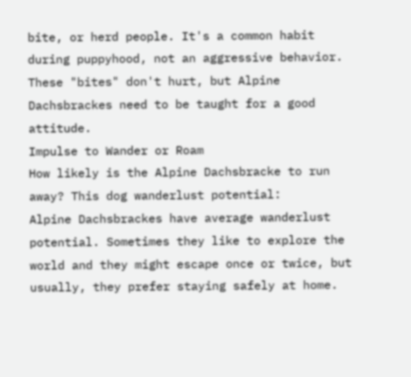bite, or herd people. It's a common habit during puppyhood, not an aggressive behavior. These "bites" don't hurt, but Alpine Dachsbrackes need to be taught for a good attitude.
Impulse to Wander or Roam
How likely is the Alpine Dachsbracke to run away? This dog wanderlust potential:
Alpine Dachsbrackes have average wanderlust potential. Sometimes they like to explore the world and they might escape once or twice, but usually, they prefer staying safely at home.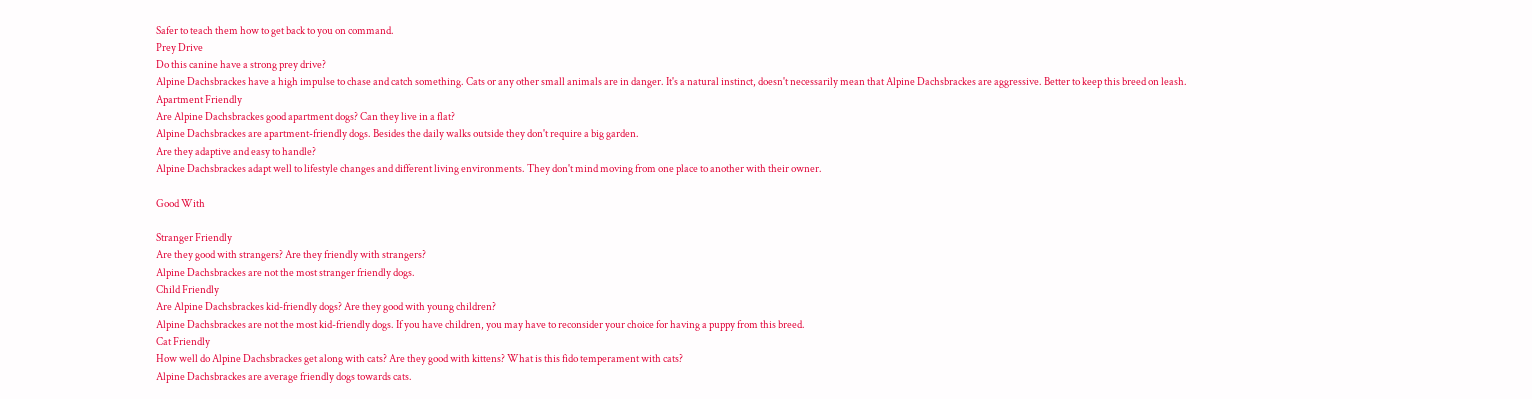Safer to teach them how to get back to you on command.
Prey Drive
Do this canine have a strong prey drive?
Alpine Dachsbrackes have a high impulse to chase and catch something. Cats or any other small animals are in danger. It's a natural instinct, doesn't necessarily mean that Alpine Dachsbrackes are aggressive. Better to keep this breed on leash.
Apartment Friendly
Are Alpine Dachsbrackes good apartment dogs? Can they live in a flat?
Alpine Dachsbrackes are apartment-friendly dogs. Besides the daily walks outside they don't require a big garden.
Are they adaptive and easy to handle?
Alpine Dachsbrackes adapt well to lifestyle changes and different living environments. They don't mind moving from one place to another with their owner.

Good With

Stranger Friendly
Are they good with strangers? Are they friendly with strangers?
Alpine Dachsbrackes are not the most stranger friendly dogs.
Child Friendly
Are Alpine Dachsbrackes kid-friendly dogs? Are they good with young children?
Alpine Dachsbrackes are not the most kid-friendly dogs. If you have children, you may have to reconsider your choice for having a puppy from this breed.
Cat Friendly
How well do Alpine Dachsbrackes get along with cats? Are they good with kittens? What is this fido temperament with cats?
Alpine Dachsbrackes are average friendly dogs towards cats.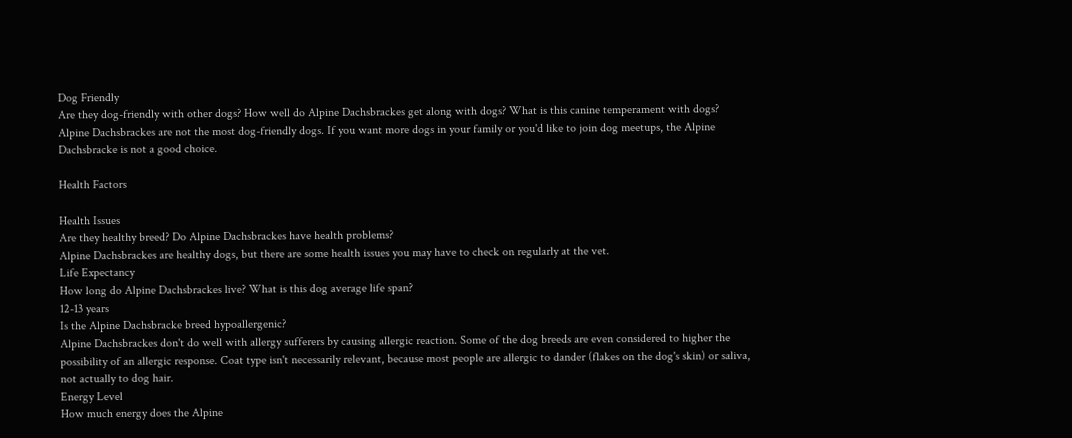Dog Friendly
Are they dog-friendly with other dogs? How well do Alpine Dachsbrackes get along with dogs? What is this canine temperament with dogs?
Alpine Dachsbrackes are not the most dog-friendly dogs. If you want more dogs in your family or you'd like to join dog meetups, the Alpine Dachsbracke is not a good choice.

Health Factors

Health Issues
Are they healthy breed? Do Alpine Dachsbrackes have health problems?
Alpine Dachsbrackes are healthy dogs, but there are some health issues you may have to check on regularly at the vet.
Life Expectancy
How long do Alpine Dachsbrackes live? What is this dog average life span?
12-13 years
Is the Alpine Dachsbracke breed hypoallergenic?
Alpine Dachsbrackes don't do well with allergy sufferers by causing allergic reaction. Some of the dog breeds are even considered to higher the possibility of an allergic response. Coat type isn't necessarily relevant, because most people are allergic to dander (flakes on the dog's skin) or saliva, not actually to dog hair.
Energy Level
How much energy does the Alpine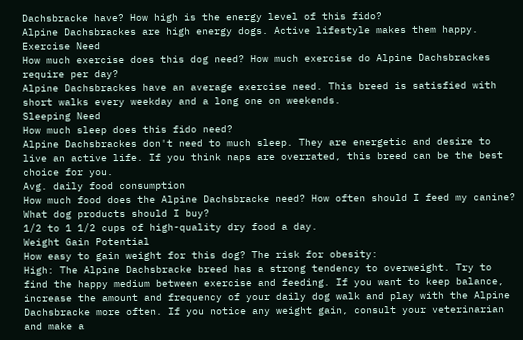Dachsbracke have? How high is the energy level of this fido?
Alpine Dachsbrackes are high energy dogs. Active lifestyle makes them happy.
Exercise Need
How much exercise does this dog need? How much exercise do Alpine Dachsbrackes require per day?
Alpine Dachsbrackes have an average exercise need. This breed is satisfied with short walks every weekday and a long one on weekends.
Sleeping Need
How much sleep does this fido need?
Alpine Dachsbrackes don't need to much sleep. They are energetic and desire to live an active life. If you think naps are overrated, this breed can be the best choice for you.
Avg. daily food consumption
How much food does the Alpine Dachsbracke need? How often should I feed my canine? What dog products should I buy?
1/2 to 1 1/2 cups of high-quality dry food a day.
Weight Gain Potential
How easy to gain weight for this dog? The risk for obesity:
High: The Alpine Dachsbracke breed has a strong tendency to overweight. Try to find the happy medium between exercise and feeding. If you want to keep balance, increase the amount and frequency of your daily dog walk and play with the Alpine Dachsbracke more often. If you notice any weight gain, consult your veterinarian and make a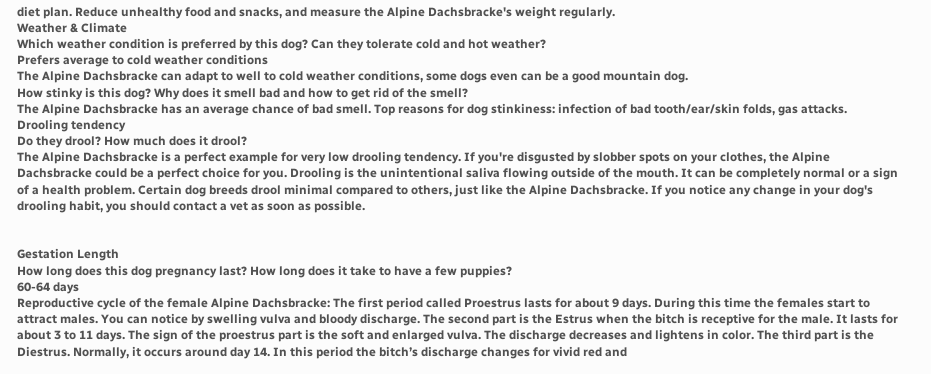diet plan. Reduce unhealthy food and snacks, and measure the Alpine Dachsbracke's weight regularly.
Weather & Climate
Which weather condition is preferred by this dog? Can they tolerate cold and hot weather?
Prefers average to cold weather conditions
The Alpine Dachsbracke can adapt to well to cold weather conditions, some dogs even can be a good mountain dog.
How stinky is this dog? Why does it smell bad and how to get rid of the smell?
The Alpine Dachsbracke has an average chance of bad smell. Top reasons for dog stinkiness: infection of bad tooth/ear/skin folds, gas attacks.
Drooling tendency
Do they drool? How much does it drool?
The Alpine Dachsbracke is a perfect example for very low drooling tendency. If you're disgusted by slobber spots on your clothes, the Alpine Dachsbracke could be a perfect choice for you. Drooling is the unintentional saliva flowing outside of the mouth. It can be completely normal or a sign of a health problem. Certain dog breeds drool minimal compared to others, just like the Alpine Dachsbracke. If you notice any change in your dog's drooling habit, you should contact a vet as soon as possible.


Gestation Length
How long does this dog pregnancy last? How long does it take to have a few puppies?
60-64 days
Reproductive cycle of the female Alpine Dachsbracke: The first period called Proestrus lasts for about 9 days. During this time the females start to attract males. You can notice by swelling vulva and bloody discharge. The second part is the Estrus when the bitch is receptive for the male. It lasts for about 3 to 11 days. The sign of the proestrus part is the soft and enlarged vulva. The discharge decreases and lightens in color. The third part is the Diestrus. Normally, it occurs around day 14. In this period the bitch’s discharge changes for vivid red and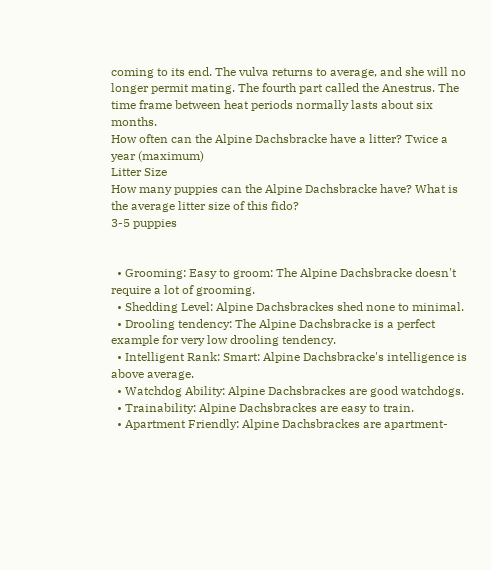coming to its end. The vulva returns to average, and she will no longer permit mating. The fourth part called the Anestrus. The time frame between heat periods normally lasts about six months.
How often can the Alpine Dachsbracke have a litter? Twice a year (maximum)
Litter Size
How many puppies can the Alpine Dachsbracke have? What is the average litter size of this fido?
3-5 puppies


  • Grooming: Easy to groom: The Alpine Dachsbracke doesn't require a lot of grooming.
  • Shedding Level: Alpine Dachsbrackes shed none to minimal.
  • Drooling tendency: The Alpine Dachsbracke is a perfect example for very low drooling tendency.
  • Intelligent Rank: Smart: Alpine Dachsbracke's intelligence is above average.
  • Watchdog Ability: Alpine Dachsbrackes are good watchdogs.
  • Trainability: Alpine Dachsbrackes are easy to train.
  • Apartment Friendly: Alpine Dachsbrackes are apartment-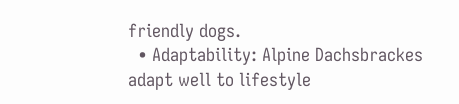friendly dogs.
  • Adaptability: Alpine Dachsbrackes adapt well to lifestyle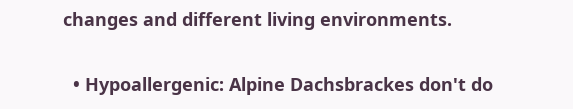changes and different living environments.


  • Hypoallergenic: Alpine Dachsbrackes don't do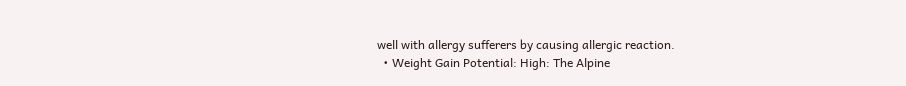well with allergy sufferers by causing allergic reaction.
  • Weight Gain Potential: High: The Alpine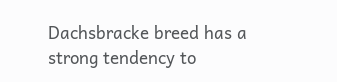Dachsbracke breed has a strong tendency to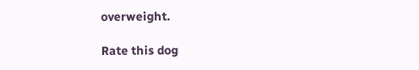overweight.

Rate this dog